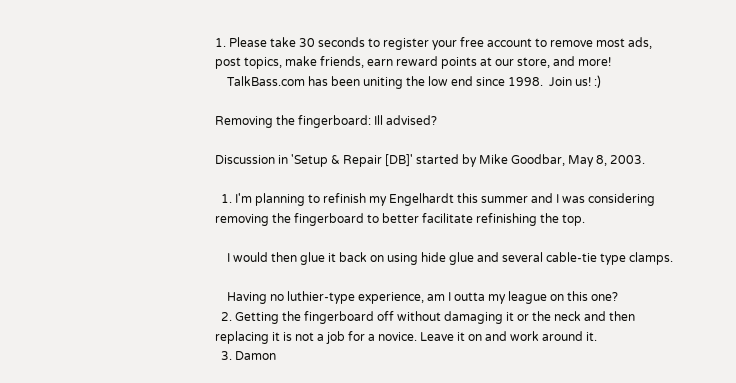1. Please take 30 seconds to register your free account to remove most ads, post topics, make friends, earn reward points at our store, and more!
    TalkBass.com has been uniting the low end since 1998.  Join us! :)

Removing the fingerboard: Ill advised?

Discussion in 'Setup & Repair [DB]' started by Mike Goodbar, May 8, 2003.

  1. I'm planning to refinish my Engelhardt this summer and I was considering removing the fingerboard to better facilitate refinishing the top.

    I would then glue it back on using hide glue and several cable-tie type clamps.

    Having no luthier-type experience, am I outta my league on this one?
  2. Getting the fingerboard off without damaging it or the neck and then replacing it is not a job for a novice. Leave it on and work around it.
  3. Damon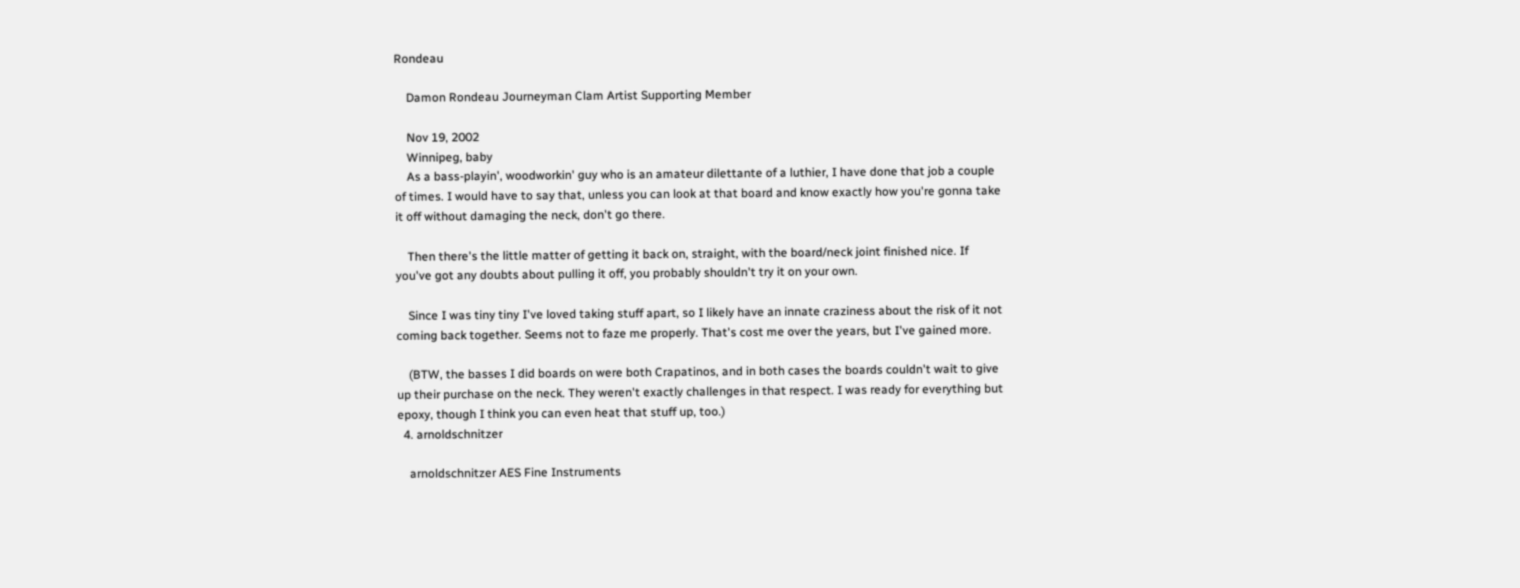Rondeau

    Damon Rondeau Journeyman Clam Artist Supporting Member

    Nov 19, 2002
    Winnipeg, baby
    As a bass-playin', woodworkin' guy who is an amateur dilettante of a luthier, I have done that job a couple of times. I would have to say that, unless you can look at that board and know exactly how you're gonna take it off without damaging the neck, don't go there.

    Then there's the little matter of getting it back on, straight, with the board/neck joint finished nice. If you've got any doubts about pulling it off, you probably shouldn't try it on your own.

    Since I was tiny tiny I've loved taking stuff apart, so I likely have an innate craziness about the risk of it not coming back together. Seems not to faze me properly. That's cost me over the years, but I've gained more.

    (BTW, the basses I did boards on were both Crapatinos, and in both cases the boards couldn't wait to give up their purchase on the neck. They weren't exactly challenges in that respect. I was ready for everything but epoxy, though I think you can even heat that stuff up, too.)
  4. arnoldschnitzer

    arnoldschnitzer AES Fine Instruments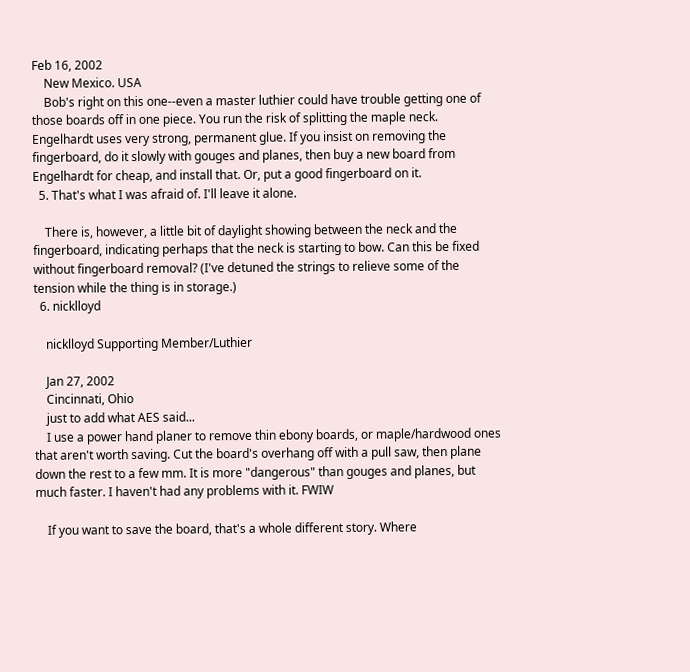Feb 16, 2002
    New Mexico. USA
    Bob's right on this one--even a master luthier could have trouble getting one of those boards off in one piece. You run the risk of splitting the maple neck. Engelhardt uses very strong, permanent glue. If you insist on removing the fingerboard, do it slowly with gouges and planes, then buy a new board from Engelhardt for cheap, and install that. Or, put a good fingerboard on it.
  5. That's what I was afraid of. I'll leave it alone.

    There is, however, a little bit of daylight showing between the neck and the fingerboard, indicating perhaps that the neck is starting to bow. Can this be fixed without fingerboard removal? (I've detuned the strings to relieve some of the tension while the thing is in storage.)
  6. nicklloyd

    nicklloyd Supporting Member/Luthier

    Jan 27, 2002
    Cincinnati, Ohio
    just to add what AES said...
    I use a power hand planer to remove thin ebony boards, or maple/hardwood ones that aren't worth saving. Cut the board's overhang off with a pull saw, then plane down the rest to a few mm. It is more "dangerous" than gouges and planes, but much faster. I haven't had any problems with it. FWIW

    If you want to save the board, that's a whole different story. Where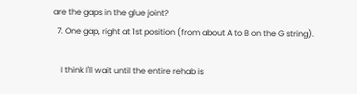are the gaps in the glue joint?
  7. One gap, right at 1st position (from about A to B on the G string).

    I think I'll wait until the entire rehab is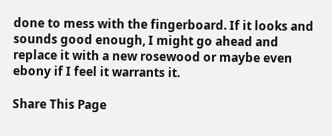done to mess with the fingerboard. If it looks and sounds good enough, I might go ahead and replace it with a new rosewood or maybe even ebony if I feel it warrants it.

Share This Page